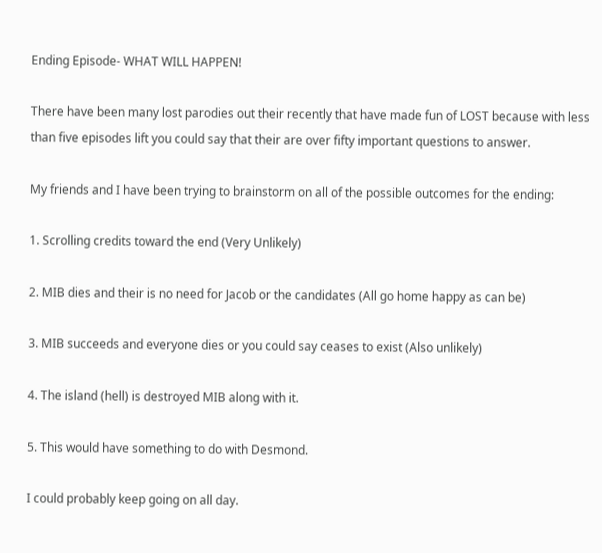Ending Episode- WHAT WILL HAPPEN!

There have been many lost parodies out their recently that have made fun of LOST because with less than five episodes lift you could say that their are over fifty important questions to answer.

My friends and I have been trying to brainstorm on all of the possible outcomes for the ending:

1. Scrolling credits toward the end (Very Unlikely)

2. MIB dies and their is no need for Jacob or the candidates (All go home happy as can be)

3. MIB succeeds and everyone dies or you could say ceases to exist (Also unlikely)

4. The island (hell) is destroyed MIB along with it.

5. This would have something to do with Desmond.

I could probably keep going on all day.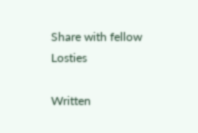Share with fellow Losties

Written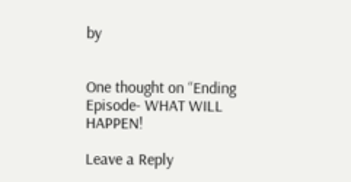by


One thought on “Ending Episode- WHAT WILL HAPPEN!

Leave a Reply